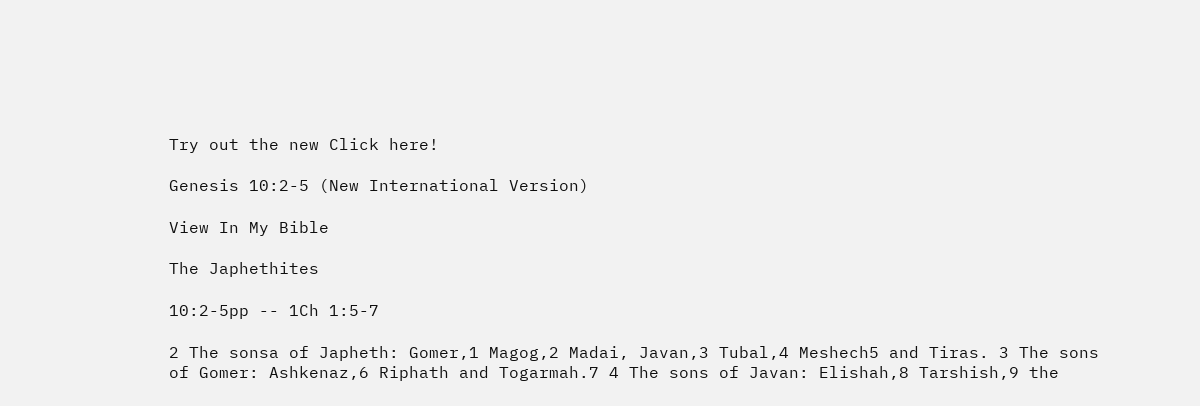Try out the new Click here!

Genesis 10:2-5 (New International Version)

View In My Bible

The Japhethites

10:2-5pp -- 1Ch 1:5-7

2 The sonsa of Japheth: Gomer,1 Magog,2 Madai, Javan,3 Tubal,4 Meshech5 and Tiras. 3 The sons of Gomer: Ashkenaz,6 Riphath and Togarmah.7 4 The sons of Javan: Elishah,8 Tarshish,9 the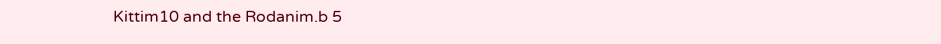Kittim10 and the Rodanim.b 5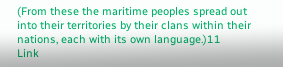(From these the maritime peoples spread out into their territories by their clans within their nations, each with its own language.)11
Link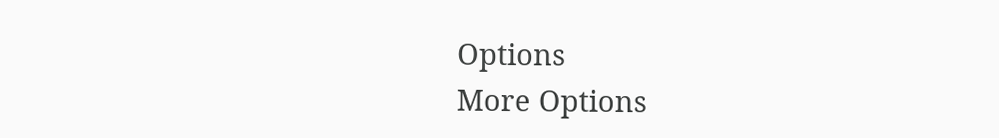Options
More Options